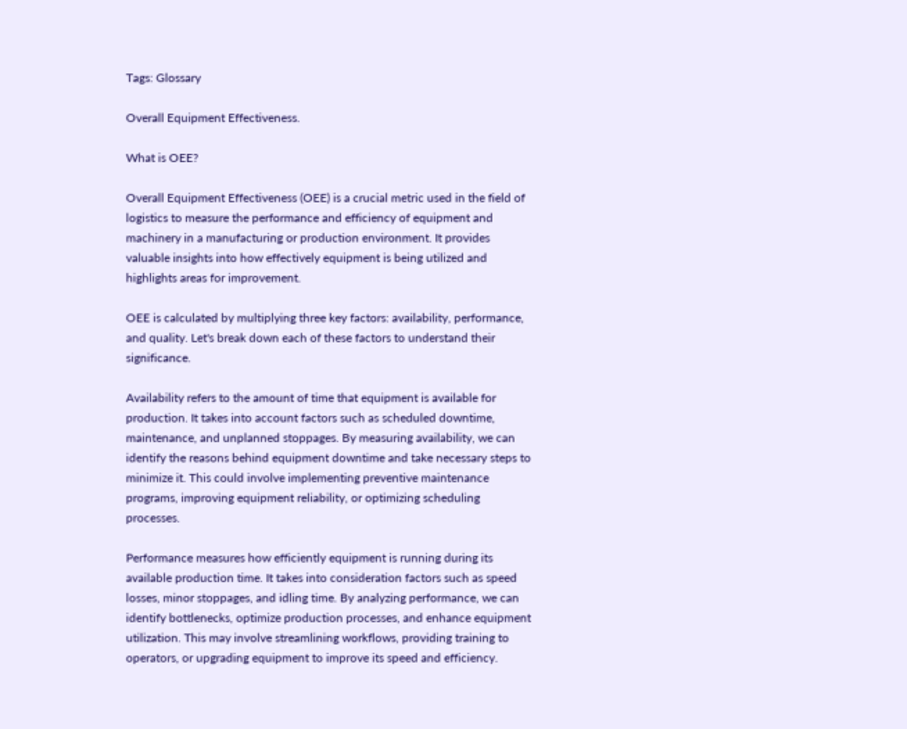Tags: Glossary

Overall Equipment Effectiveness.

What is OEE?

Overall Equipment Effectiveness (OEE) is a crucial metric used in the field of logistics to measure the performance and efficiency of equipment and machinery in a manufacturing or production environment. It provides valuable insights into how effectively equipment is being utilized and highlights areas for improvement.

OEE is calculated by multiplying three key factors: availability, performance, and quality. Let's break down each of these factors to understand their significance.

Availability refers to the amount of time that equipment is available for production. It takes into account factors such as scheduled downtime, maintenance, and unplanned stoppages. By measuring availability, we can identify the reasons behind equipment downtime and take necessary steps to minimize it. This could involve implementing preventive maintenance programs, improving equipment reliability, or optimizing scheduling processes.

Performance measures how efficiently equipment is running during its available production time. It takes into consideration factors such as speed losses, minor stoppages, and idling time. By analyzing performance, we can identify bottlenecks, optimize production processes, and enhance equipment utilization. This may involve streamlining workflows, providing training to operators, or upgrading equipment to improve its speed and efficiency.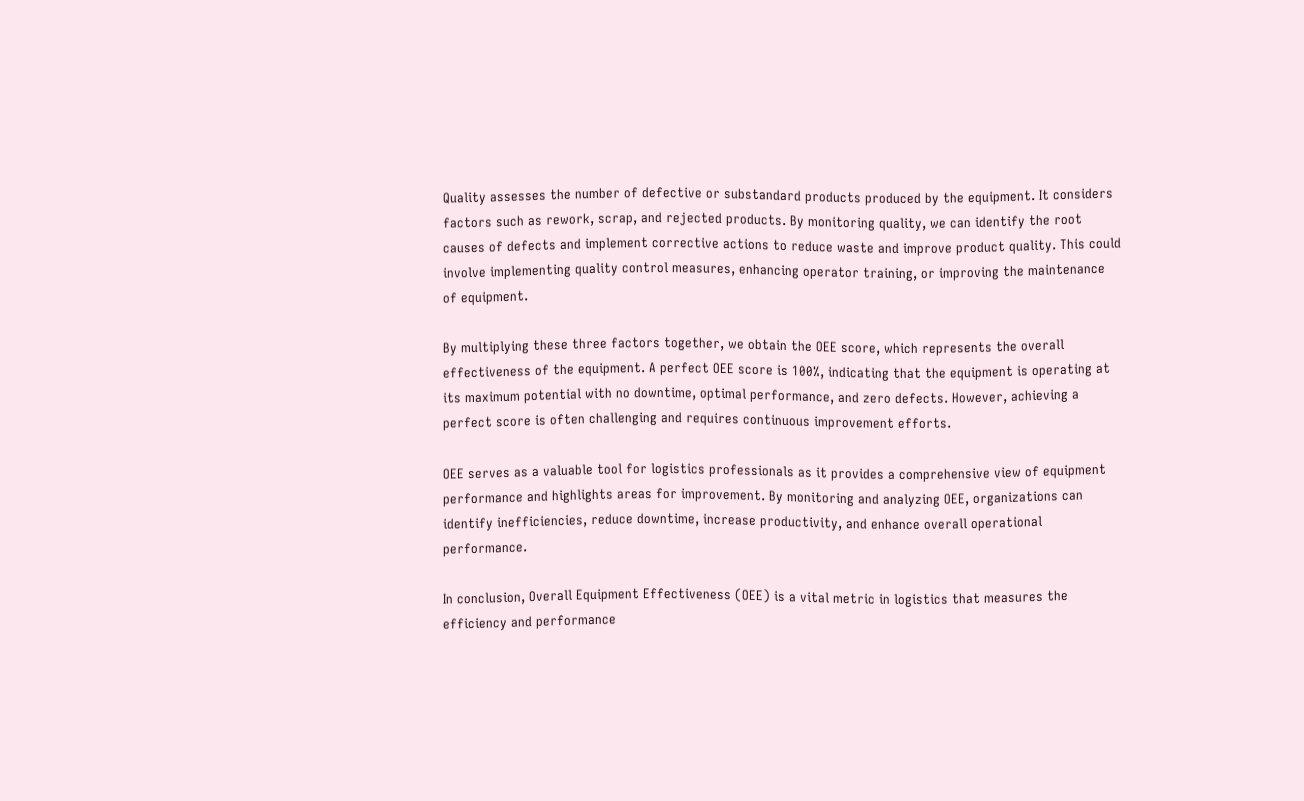Quality assesses the number of defective or substandard products produced by the equipment. It considers factors such as rework, scrap, and rejected products. By monitoring quality, we can identify the root causes of defects and implement corrective actions to reduce waste and improve product quality. This could involve implementing quality control measures, enhancing operator training, or improving the maintenance of equipment.

By multiplying these three factors together, we obtain the OEE score, which represents the overall effectiveness of the equipment. A perfect OEE score is 100%, indicating that the equipment is operating at its maximum potential with no downtime, optimal performance, and zero defects. However, achieving a perfect score is often challenging and requires continuous improvement efforts.

OEE serves as a valuable tool for logistics professionals as it provides a comprehensive view of equipment performance and highlights areas for improvement. By monitoring and analyzing OEE, organizations can identify inefficiencies, reduce downtime, increase productivity, and enhance overall operational performance.

In conclusion, Overall Equipment Effectiveness (OEE) is a vital metric in logistics that measures the efficiency and performance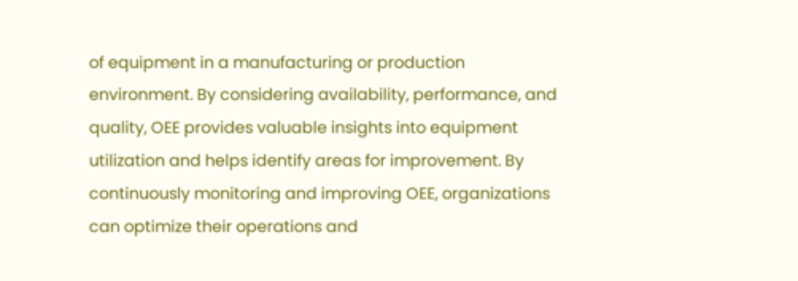of equipment in a manufacturing or production environment. By considering availability, performance, and quality, OEE provides valuable insights into equipment utilization and helps identify areas for improvement. By continuously monitoring and improving OEE, organizations can optimize their operations and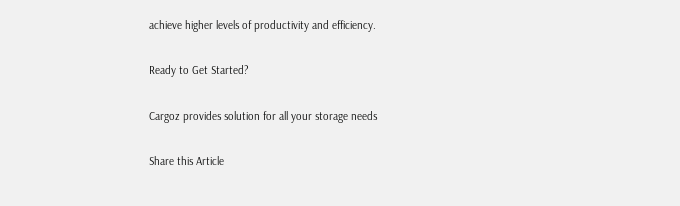achieve higher levels of productivity and efficiency.

Ready to Get Started?

Cargoz provides solution for all your storage needs

Share this Article